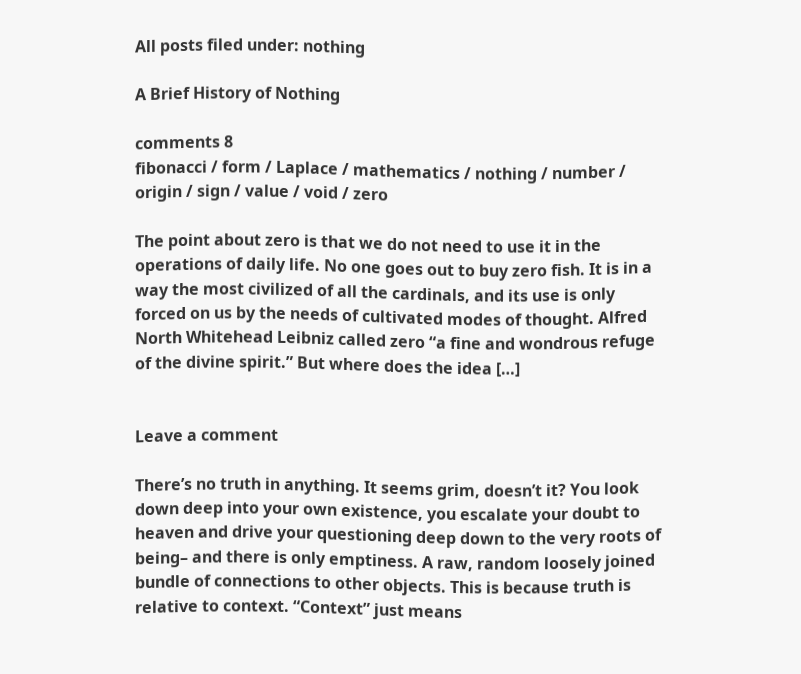All posts filed under: nothing

A Brief History of Nothing

comments 8
fibonacci / form / Laplace / mathematics / nothing / number / origin / sign / value / void / zero

The point about zero is that we do not need to use it in the operations of daily life. No one goes out to buy zero fish. It is in a way the most civilized of all the cardinals, and its use is only forced on us by the needs of cultivated modes of thought. Alfred North Whitehead Leibniz called zero “a fine and wondrous refuge of the divine spirit.” But where does the idea […]


Leave a comment

There’s no truth in anything. It seems grim, doesn’t it? You look down deep into your own existence, you escalate your doubt to heaven and drive your questioning deep down to the very roots of being– and there is only emptiness. A raw, random loosely joined bundle of connections to other objects. This is because truth is relative to context. “Context” just means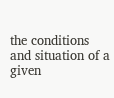the conditions and situation of a given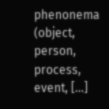phenonema (object, person, process, event, […]